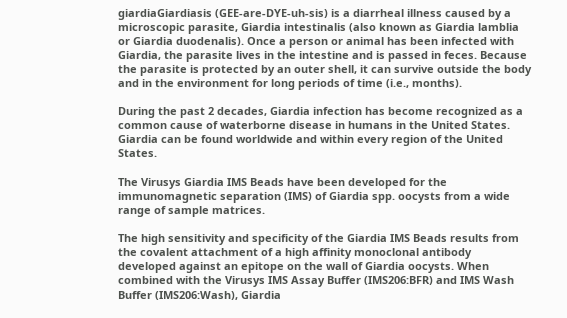giardiaGiardiasis (GEE-are-DYE-uh-sis) is a diarrheal illness caused by a microscopic parasite, Giardia intestinalis (also known as Giardia lamblia or Giardia duodenalis). Once a person or animal has been infected with Giardia, the parasite lives in the intestine and is passed in feces. Because the parasite is protected by an outer shell, it can survive outside the body and in the environment for long periods of time (i.e., months).

During the past 2 decades, Giardia infection has become recognized as a common cause of waterborne disease in humans in the United States. Giardia can be found worldwide and within every region of the United States.

The Virusys Giardia IMS Beads have been developed for the immunomagnetic separation (IMS) of Giardia spp. oocysts from a wide range of sample matrices.

The high sensitivity and specificity of the Giardia IMS Beads results from the covalent attachment of a high affinity monoclonal antibody developed against an epitope on the wall of Giardia oocysts. When combined with the Virusys IMS Assay Buffer (IMS206:BFR) and IMS Wash Buffer (IMS206:Wash), Giardia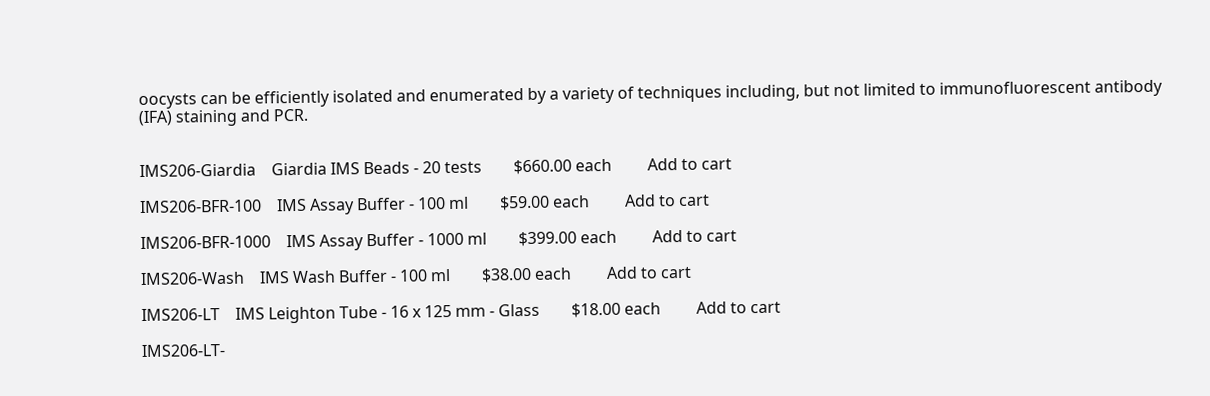oocysts can be efficiently isolated and enumerated by a variety of techniques including, but not limited to immunofluorescent antibody (IFA) staining and PCR.


IMS206-Giardia    Giardia IMS Beads - 20 tests        $660.00 each         Add to cart

IMS206-BFR-100    IMS Assay Buffer - 100 ml        $59.00 each         Add to cart

IMS206-BFR-1000    IMS Assay Buffer - 1000 ml        $399.00 each         Add to cart

IMS206-Wash    IMS Wash Buffer - 100 ml        $38.00 each         Add to cart

IMS206-LT    IMS Leighton Tube - 16 x 125 mm - Glass        $18.00 each         Add to cart

IMS206-LT-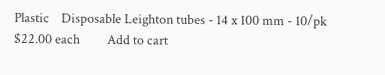Plastic    Disposable Leighton tubes - 14 x 100 mm - 10/pk        $22.00 each         Add to cart